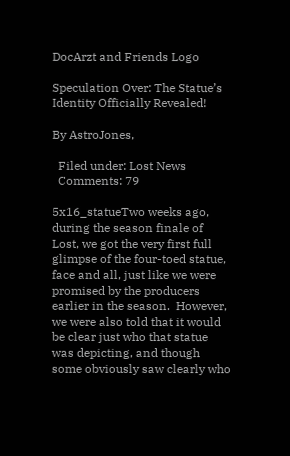DocArzt and Friends Logo

Speculation Over: The Statue’s Identity Officially Revealed!

By AstroJones,

  Filed under: Lost News
  Comments: 79

5x16_statueTwo weeks ago, during the season finale of Lost, we got the very first full glimpse of the four-toed statue, face and all, just like we were promised by the producers earlier in the season.  However, we were also told that it would be clear just who that statue was depicting, and though some obviously saw clearly who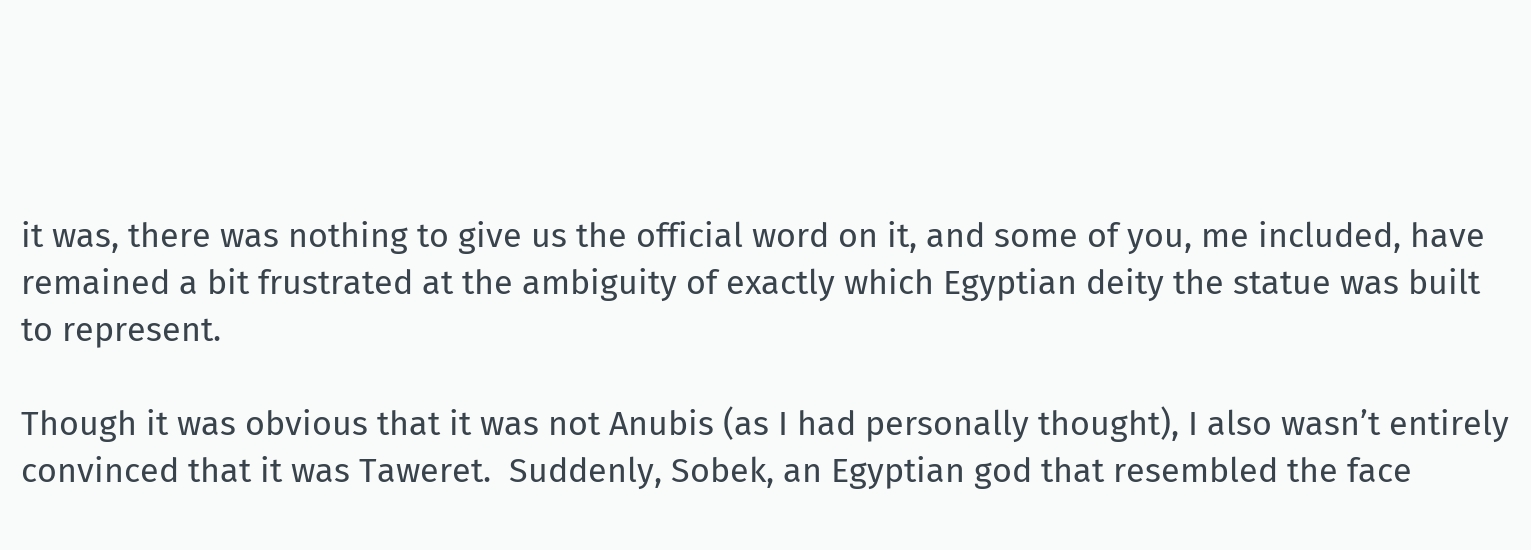it was, there was nothing to give us the official word on it, and some of you, me included, have remained a bit frustrated at the ambiguity of exactly which Egyptian deity the statue was built to represent.

Though it was obvious that it was not Anubis (as I had personally thought), I also wasn’t entirely convinced that it was Taweret.  Suddenly, Sobek, an Egyptian god that resembled the face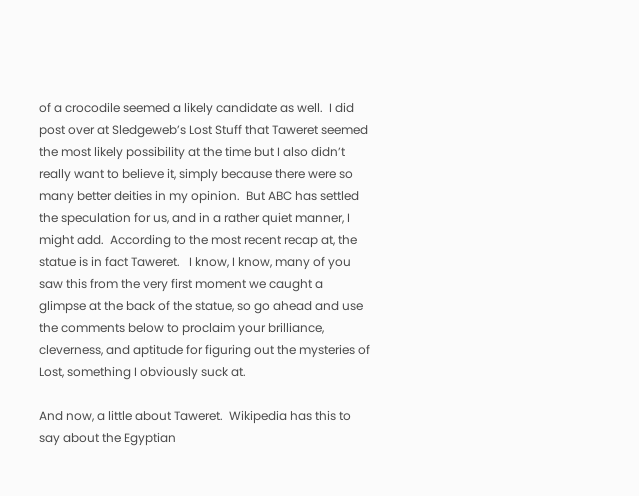of a crocodile seemed a likely candidate as well.  I did post over at Sledgeweb’s Lost Stuff that Taweret seemed the most likely possibility at the time but I also didn’t really want to believe it, simply because there were so many better deities in my opinion.  But ABC has settled the speculation for us, and in a rather quiet manner, I might add.  According to the most recent recap at, the statue is in fact Taweret.   I know, I know, many of you saw this from the very first moment we caught a glimpse at the back of the statue, so go ahead and use the comments below to proclaim your brilliance, cleverness, and aptitude for figuring out the mysteries of Lost, something I obviously suck at.

And now, a little about Taweret.  Wikipedia has this to say about the Egyptian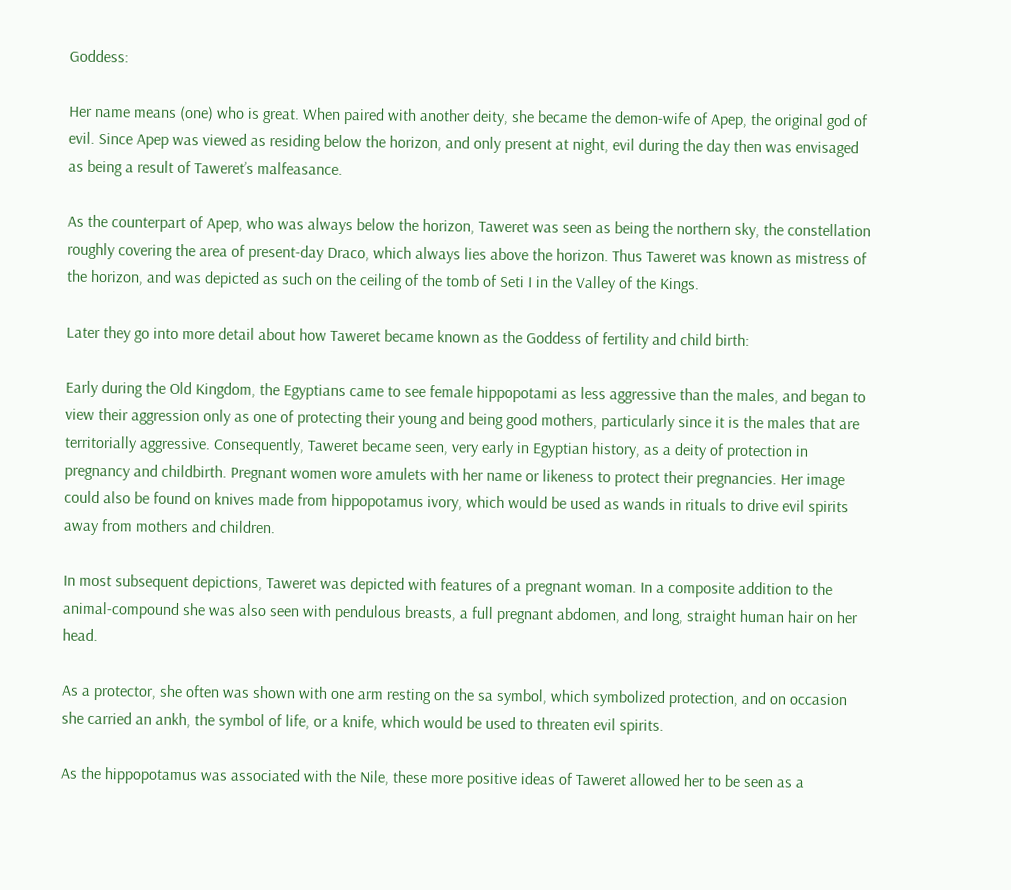Goddess:

Her name means (one) who is great. When paired with another deity, she became the demon-wife of Apep, the original god of evil. Since Apep was viewed as residing below the horizon, and only present at night, evil during the day then was envisaged as being a result of Taweret’s malfeasance.

As the counterpart of Apep, who was always below the horizon, Taweret was seen as being the northern sky, the constellation roughly covering the area of present-day Draco, which always lies above the horizon. Thus Taweret was known as mistress of the horizon, and was depicted as such on the ceiling of the tomb of Seti I in the Valley of the Kings.

Later they go into more detail about how Taweret became known as the Goddess of fertility and child birth:

Early during the Old Kingdom, the Egyptians came to see female hippopotami as less aggressive than the males, and began to view their aggression only as one of protecting their young and being good mothers, particularly since it is the males that are territorially aggressive. Consequently, Taweret became seen, very early in Egyptian history, as a deity of protection in pregnancy and childbirth. Pregnant women wore amulets with her name or likeness to protect their pregnancies. Her image could also be found on knives made from hippopotamus ivory, which would be used as wands in rituals to drive evil spirits away from mothers and children.

In most subsequent depictions, Taweret was depicted with features of a pregnant woman. In a composite addition to the animal-compound she was also seen with pendulous breasts, a full pregnant abdomen, and long, straight human hair on her head.

As a protector, she often was shown with one arm resting on the sa symbol, which symbolized protection, and on occasion she carried an ankh, the symbol of life, or a knife, which would be used to threaten evil spirits.

As the hippopotamus was associated with the Nile, these more positive ideas of Taweret allowed her to be seen as a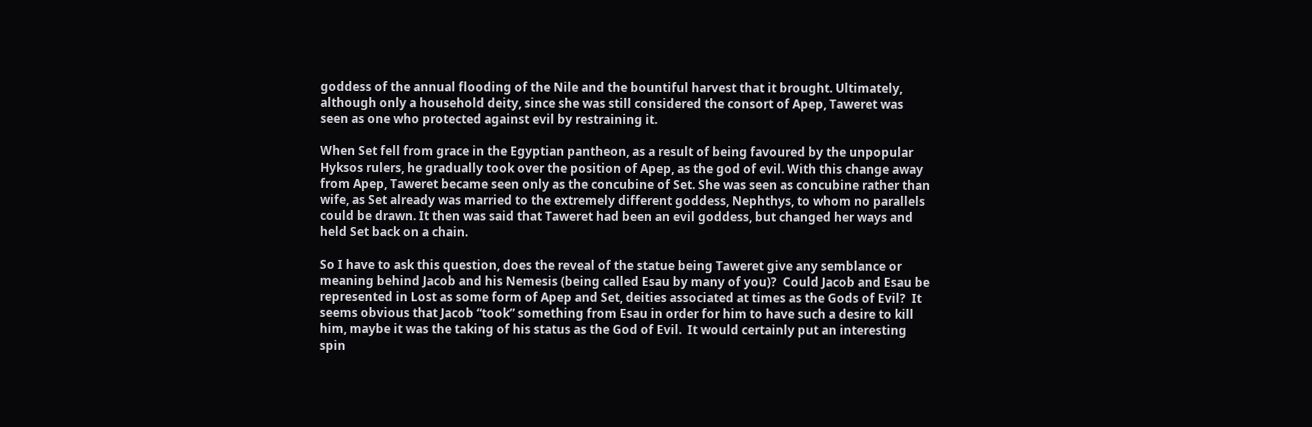goddess of the annual flooding of the Nile and the bountiful harvest that it brought. Ultimately, although only a household deity, since she was still considered the consort of Apep, Taweret was seen as one who protected against evil by restraining it.

When Set fell from grace in the Egyptian pantheon, as a result of being favoured by the unpopular Hyksos rulers, he gradually took over the position of Apep, as the god of evil. With this change away from Apep, Taweret became seen only as the concubine of Set. She was seen as concubine rather than wife, as Set already was married to the extremely different goddess, Nephthys, to whom no parallels could be drawn. It then was said that Taweret had been an evil goddess, but changed her ways and held Set back on a chain.

So I have to ask this question, does the reveal of the statue being Taweret give any semblance or meaning behind Jacob and his Nemesis (being called Esau by many of you)?  Could Jacob and Esau be represented in Lost as some form of Apep and Set, deities associated at times as the Gods of Evil?  It seems obvious that Jacob “took” something from Esau in order for him to have such a desire to kill him, maybe it was the taking of his status as the God of Evil.  It would certainly put an interesting spin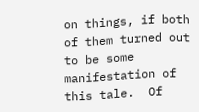on things, if both of them turned out to be some manifestation of this tale.  Of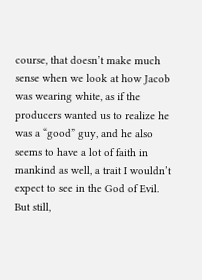course, that doesn’t make much sense when we look at how Jacob was wearing white, as if the producers wanted us to realize he was a “good” guy, and he also seems to have a lot of faith in mankind as well, a trait I wouldn’t expect to see in the God of Evil.  But still,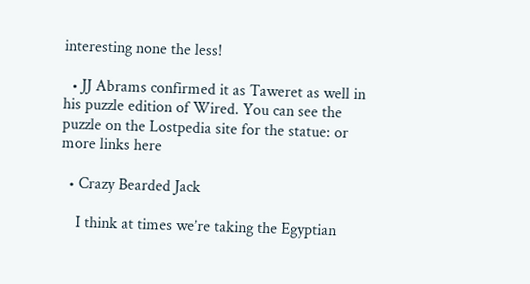interesting none the less!

  • JJ Abrams confirmed it as Taweret as well in his puzzle edition of Wired. You can see the puzzle on the Lostpedia site for the statue: or more links here

  • Crazy Bearded Jack

    I think at times we’re taking the Egyptian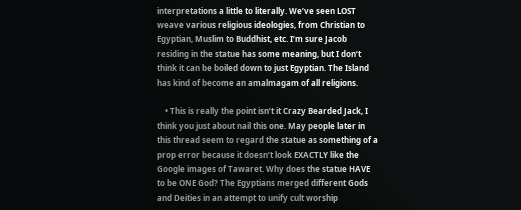interpretations a little to literally. We’ve seen LOST weave various religious ideologies, from Christian to Egyptian, Muslim to Buddhist, etc. I’m sure Jacob residing in the statue has some meaning, but I don’t think it can be boiled down to just Egyptian. The Island has kind of become an amalmagam of all religions.

    • This is really the point isn’t it Crazy Bearded Jack, I think you just about nail this one. May people later in this thread seem to regard the statue as something of a prop error because it doesn’t look EXACTLY like the Google images of Tawaret. Why does the statue HAVE to be ONE God? The Egyptians merged different Gods and Deities in an attempt to unify cult worship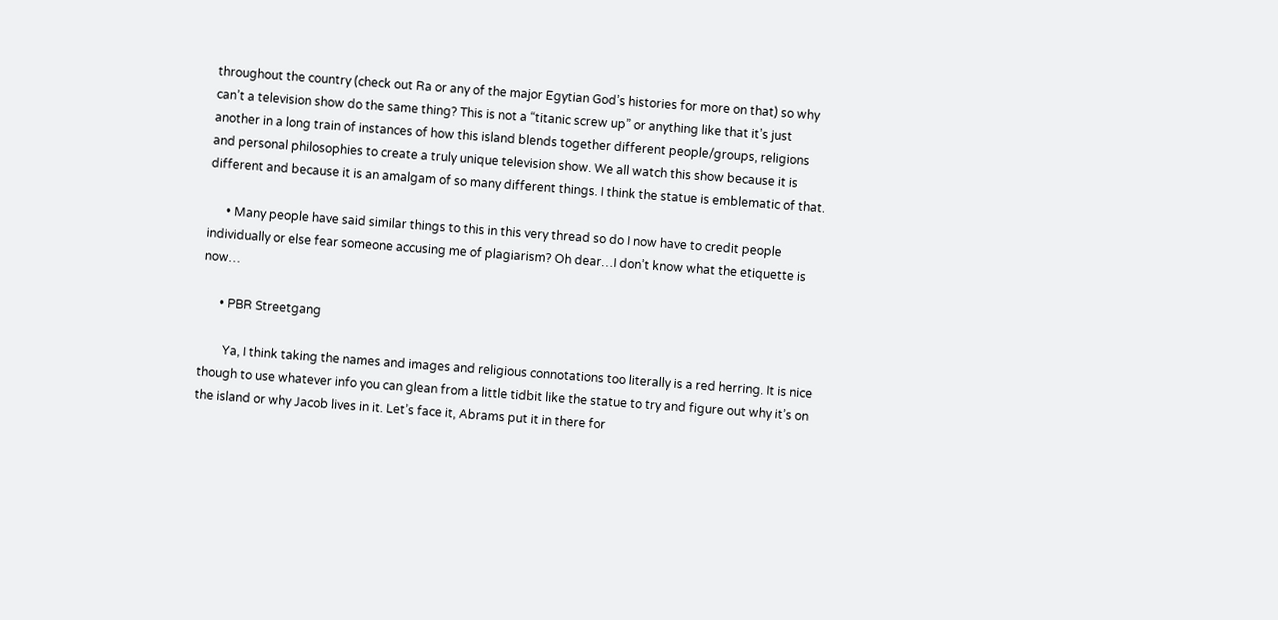throughout the country (check out Ra or any of the major Egytian God’s histories for more on that) so why can’t a television show do the same thing? This is not a “titanic screw up” or anything like that it’s just another in a long train of instances of how this island blends together different people/groups, religions and personal philosophies to create a truly unique television show. We all watch this show because it is different and because it is an amalgam of so many different things. I think the statue is emblematic of that.

      • Many people have said similar things to this in this very thread so do I now have to credit people individually or else fear someone accusing me of plagiarism? Oh dear…I don’t know what the etiquette is now…

      • PBR Streetgang

        Ya, I think taking the names and images and religious connotations too literally is a red herring. It is nice though to use whatever info you can glean from a little tidbit like the statue to try and figure out why it’s on the island or why Jacob lives in it. Let’s face it, Abrams put it in there for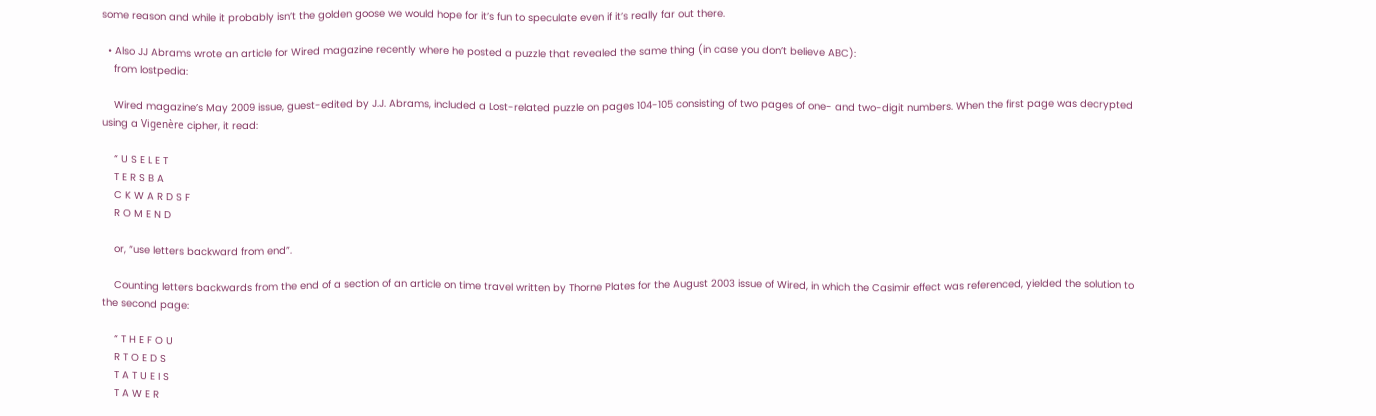some reason and while it probably isn’t the golden goose we would hope for it’s fun to speculate even if it’s really far out there.

  • Also JJ Abrams wrote an article for Wired magazine recently where he posted a puzzle that revealed the same thing (in case you don’t believe ABC):
    from lostpedia:

    Wired magazine’s May 2009 issue, guest-edited by J.J. Abrams, included a Lost-related puzzle on pages 104-105 consisting of two pages of one- and two-digit numbers. When the first page was decrypted using a Vigenère cipher, it read:

    “ U S E L E T
    T E R S B A
    C K W A R D S F
    R O M E N D

    or, “use letters backward from end”.

    Counting letters backwards from the end of a section of an article on time travel written by Thorne Plates for the August 2003 issue of Wired, in which the Casimir effect was referenced, yielded the solution to the second page:

    “ T H E F O U
    R T O E D S
    T A T U E I S
    T A W E R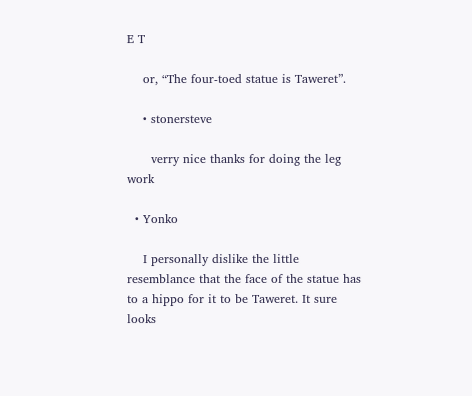E T

    or, “The four-toed statue is Taweret”.

    • stonersteve

      verry nice thanks for doing the leg work

  • Yonko

    I personally dislike the little resemblance that the face of the statue has to a hippo for it to be Taweret. It sure looks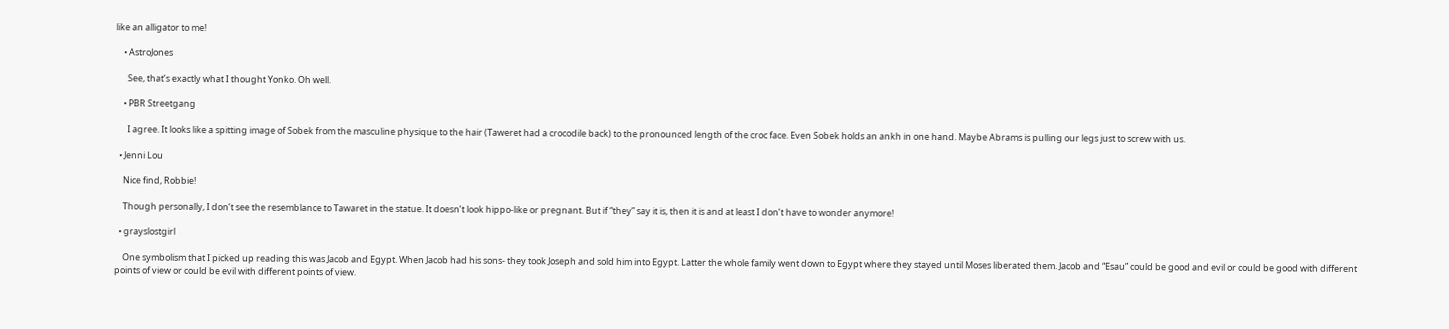like an alligator to me!

    • AstroJones

      See, that’s exactly what I thought Yonko. Oh well.

    • PBR Streetgang

      I agree. It looks like a spitting image of Sobek from the masculine physique to the hair (Taweret had a crocodile back) to the pronounced length of the croc face. Even Sobek holds an ankh in one hand. Maybe Abrams is pulling our legs just to screw with us.

  • Jenni Lou

    Nice find, Robbie!

    Though personally, I don’t see the resemblance to Tawaret in the statue. It doesn’t look hippo-like or pregnant. But if “they” say it is, then it is and at least I don’t have to wonder anymore!

  • grayslostgirl

    One symbolism that I picked up reading this was Jacob and Egypt. When Jacob had his sons- they took Joseph and sold him into Egypt. Latter the whole family went down to Egypt where they stayed until Moses liberated them. Jacob and “Esau” could be good and evil or could be good with different points of view or could be evil with different points of view.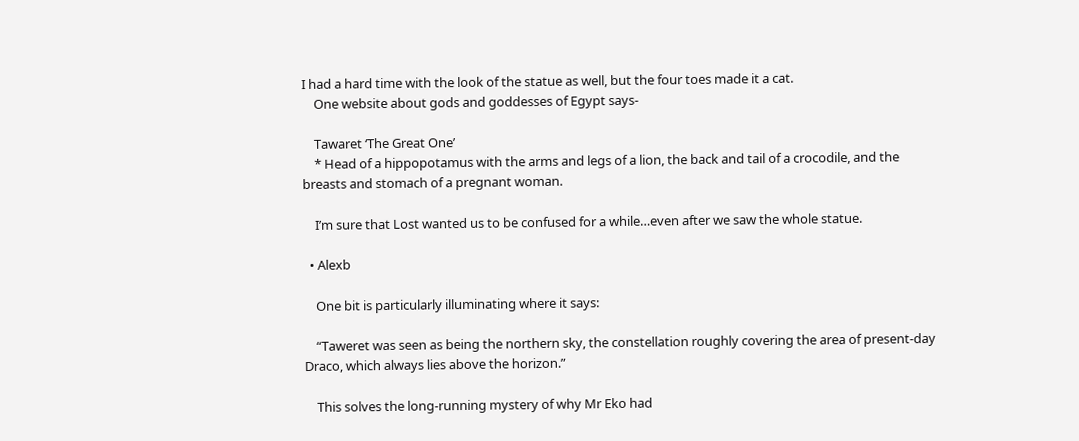I had a hard time with the look of the statue as well, but the four toes made it a cat.
    One website about gods and goddesses of Egypt says-

    Tawaret ‘The Great One’
    * Head of a hippopotamus with the arms and legs of a lion, the back and tail of a crocodile, and the breasts and stomach of a pregnant woman.

    I’m sure that Lost wanted us to be confused for a while…even after we saw the whole statue.

  • Alexb

    One bit is particularly illuminating where it says:

    “Taweret was seen as being the northern sky, the constellation roughly covering the area of present-day Draco, which always lies above the horizon.”

    This solves the long-running mystery of why Mr Eko had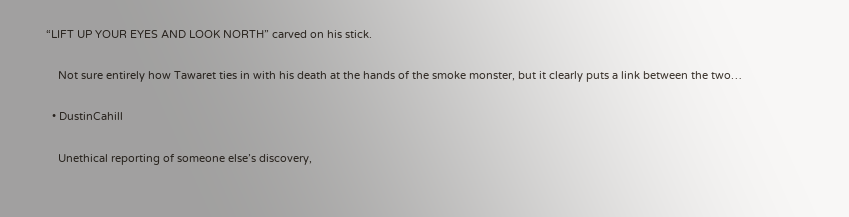“LIFT UP YOUR EYES AND LOOK NORTH” carved on his stick.

    Not sure entirely how Tawaret ties in with his death at the hands of the smoke monster, but it clearly puts a link between the two…

  • DustinCahill

    Unethical reporting of someone else’s discovery,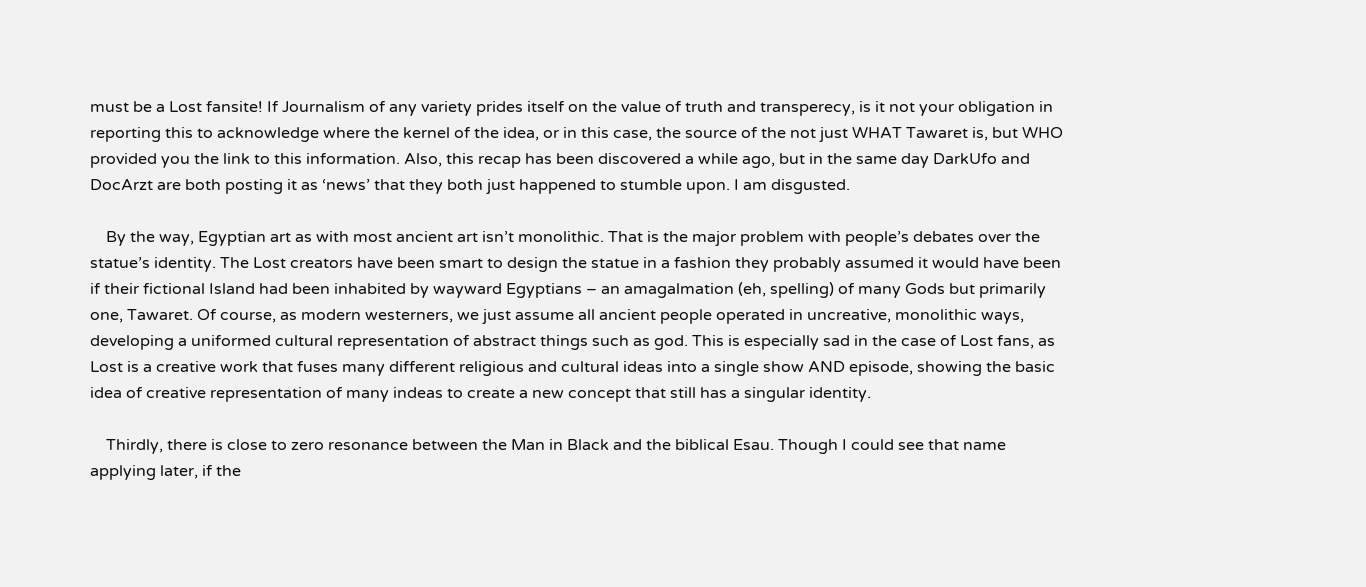must be a Lost fansite! If Journalism of any variety prides itself on the value of truth and transperecy, is it not your obligation in reporting this to acknowledge where the kernel of the idea, or in this case, the source of the not just WHAT Tawaret is, but WHO provided you the link to this information. Also, this recap has been discovered a while ago, but in the same day DarkUfo and DocArzt are both posting it as ‘news’ that they both just happened to stumble upon. I am disgusted.

    By the way, Egyptian art as with most ancient art isn’t monolithic. That is the major problem with people’s debates over the statue’s identity. The Lost creators have been smart to design the statue in a fashion they probably assumed it would have been if their fictional Island had been inhabited by wayward Egyptians – an amagalmation (eh, spelling) of many Gods but primarily one, Tawaret. Of course, as modern westerners, we just assume all ancient people operated in uncreative, monolithic ways, developing a uniformed cultural representation of abstract things such as god. This is especially sad in the case of Lost fans, as Lost is a creative work that fuses many different religious and cultural ideas into a single show AND episode, showing the basic idea of creative representation of many indeas to create a new concept that still has a singular identity.

    Thirdly, there is close to zero resonance between the Man in Black and the biblical Esau. Though I could see that name applying later, if the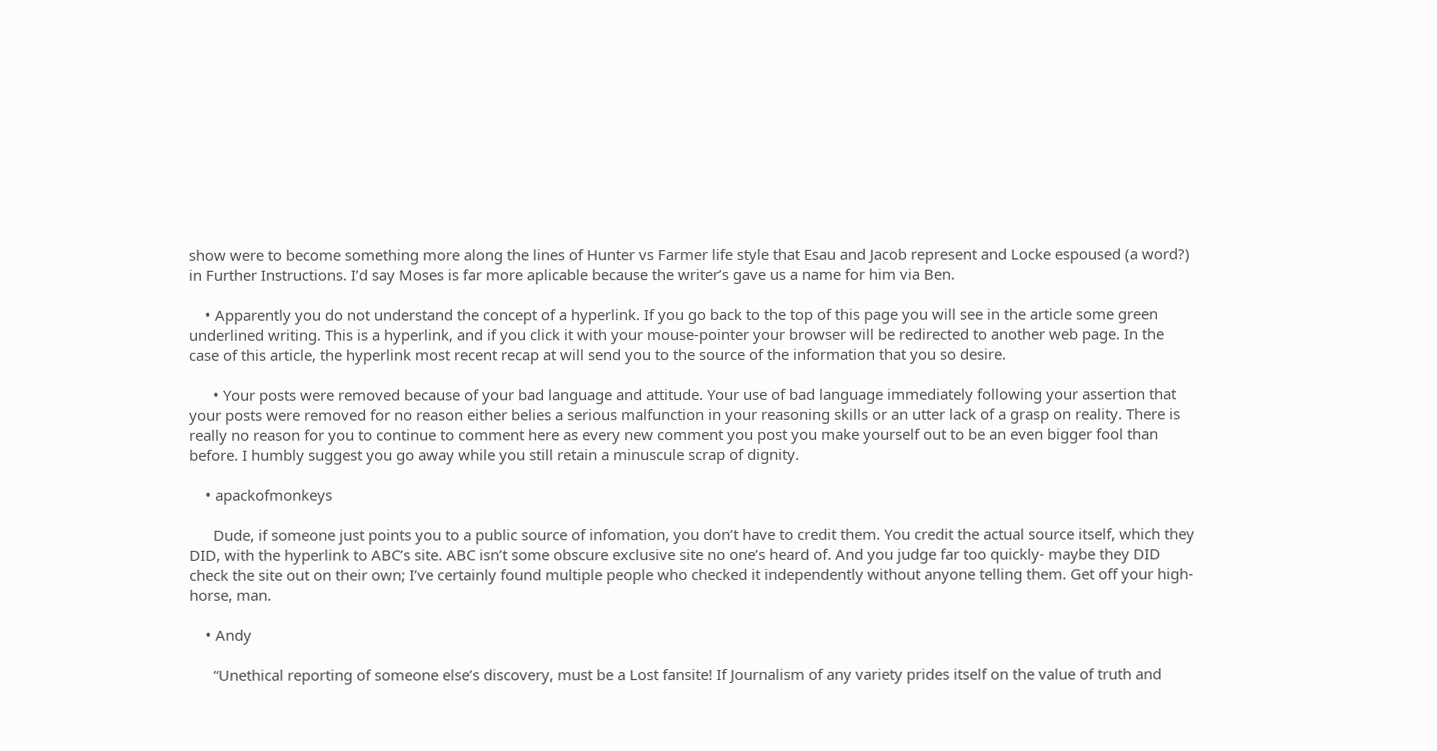show were to become something more along the lines of Hunter vs Farmer life style that Esau and Jacob represent and Locke espoused (a word?) in Further Instructions. I’d say Moses is far more aplicable because the writer’s gave us a name for him via Ben.

    • Apparently you do not understand the concept of a hyperlink. If you go back to the top of this page you will see in the article some green underlined writing. This is a hyperlink, and if you click it with your mouse-pointer your browser will be redirected to another web page. In the case of this article, the hyperlink most recent recap at will send you to the source of the information that you so desire.

      • Your posts were removed because of your bad language and attitude. Your use of bad language immediately following your assertion that your posts were removed for no reason either belies a serious malfunction in your reasoning skills or an utter lack of a grasp on reality. There is really no reason for you to continue to comment here as every new comment you post you make yourself out to be an even bigger fool than before. I humbly suggest you go away while you still retain a minuscule scrap of dignity.

    • apackofmonkeys

      Dude, if someone just points you to a public source of infomation, you don’t have to credit them. You credit the actual source itself, which they DID, with the hyperlink to ABC’s site. ABC isn’t some obscure exclusive site no one’s heard of. And you judge far too quickly- maybe they DID check the site out on their own; I’ve certainly found multiple people who checked it independently without anyone telling them. Get off your high-horse, man.

    • Andy

      “Unethical reporting of someone else’s discovery, must be a Lost fansite! If Journalism of any variety prides itself on the value of truth and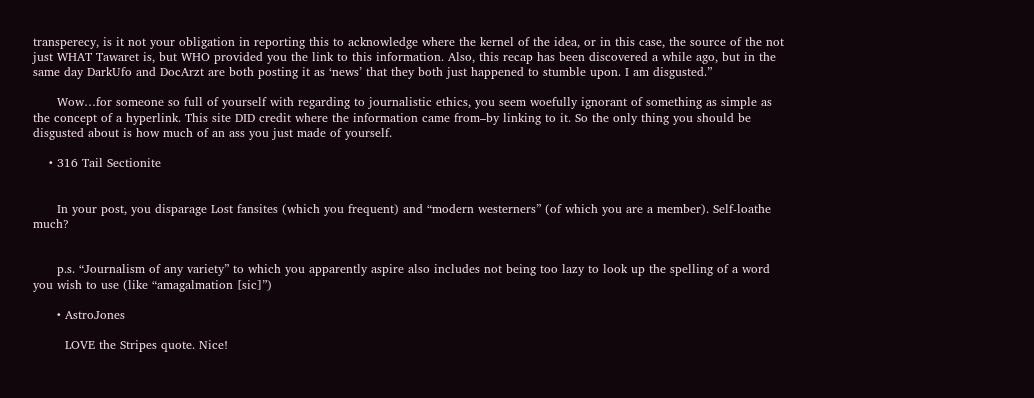transperecy, is it not your obligation in reporting this to acknowledge where the kernel of the idea, or in this case, the source of the not just WHAT Tawaret is, but WHO provided you the link to this information. Also, this recap has been discovered a while ago, but in the same day DarkUfo and DocArzt are both posting it as ‘news’ that they both just happened to stumble upon. I am disgusted.”

      Wow…for someone so full of yourself with regarding to journalistic ethics, you seem woefully ignorant of something as simple as the concept of a hyperlink. This site DID credit where the information came from–by linking to it. So the only thing you should be disgusted about is how much of an ass you just made of yourself.

    • 316 Tail Sectionite


      In your post, you disparage Lost fansites (which you frequent) and “modern westerners” (of which you are a member). Self-loathe much?


      p.s. “Journalism of any variety” to which you apparently aspire also includes not being too lazy to look up the spelling of a word you wish to use (like “amagalmation [sic]”)

      • AstroJones

        LOVE the Stripes quote. Nice!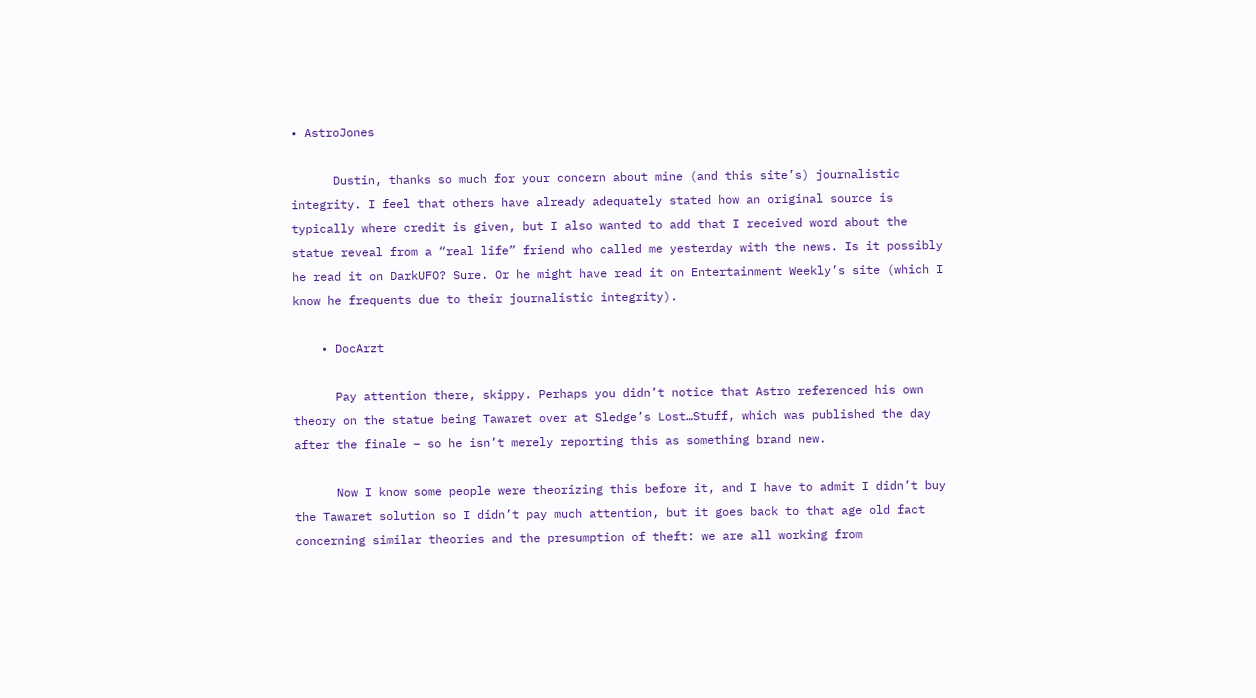• AstroJones

      Dustin, thanks so much for your concern about mine (and this site’s) journalistic integrity. I feel that others have already adequately stated how an original source is typically where credit is given, but I also wanted to add that I received word about the statue reveal from a “real life” friend who called me yesterday with the news. Is it possibly he read it on DarkUFO? Sure. Or he might have read it on Entertainment Weekly’s site (which I know he frequents due to their journalistic integrity).

    • DocArzt

      Pay attention there, skippy. Perhaps you didn’t notice that Astro referenced his own theory on the statue being Tawaret over at Sledge’s Lost…Stuff, which was published the day after the finale – so he isn’t merely reporting this as something brand new.

      Now I know some people were theorizing this before it, and I have to admit I didn’t buy the Tawaret solution so I didn’t pay much attention, but it goes back to that age old fact concerning similar theories and the presumption of theft: we are all working from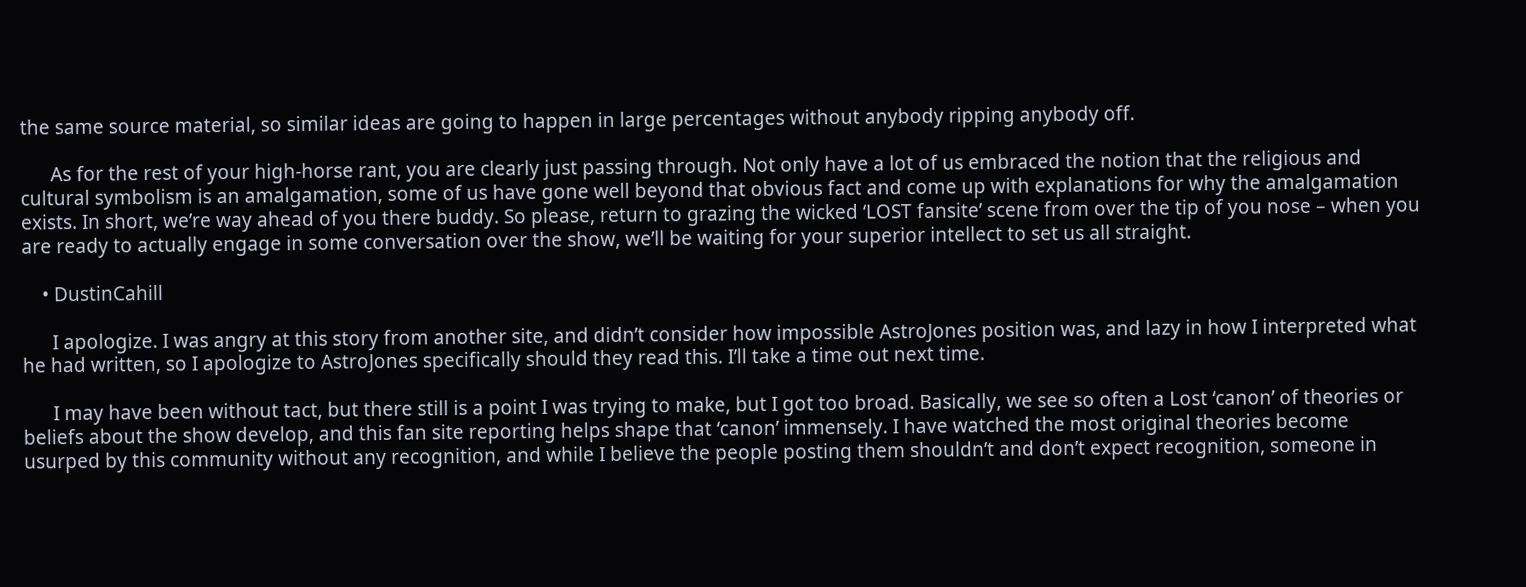the same source material, so similar ideas are going to happen in large percentages without anybody ripping anybody off.

      As for the rest of your high-horse rant, you are clearly just passing through. Not only have a lot of us embraced the notion that the religious and cultural symbolism is an amalgamation, some of us have gone well beyond that obvious fact and come up with explanations for why the amalgamation exists. In short, we’re way ahead of you there buddy. So please, return to grazing the wicked ‘LOST fansite’ scene from over the tip of you nose – when you are ready to actually engage in some conversation over the show, we’ll be waiting for your superior intellect to set us all straight.

    • DustinCahill

      I apologize. I was angry at this story from another site, and didn’t consider how impossible AstroJones position was, and lazy in how I interpreted what he had written, so I apologize to AstroJones specifically should they read this. I’ll take a time out next time.

      I may have been without tact, but there still is a point I was trying to make, but I got too broad. Basically, we see so often a Lost ‘canon’ of theories or beliefs about the show develop, and this fan site reporting helps shape that ‘canon’ immensely. I have watched the most original theories become usurped by this community without any recognition, and while I believe the people posting them shouldn’t and don’t expect recognition, someone in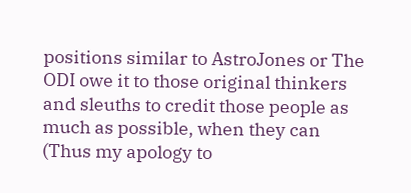positions similar to AstroJones or The ODI owe it to those original thinkers and sleuths to credit those people as much as possible, when they can (Thus my apology to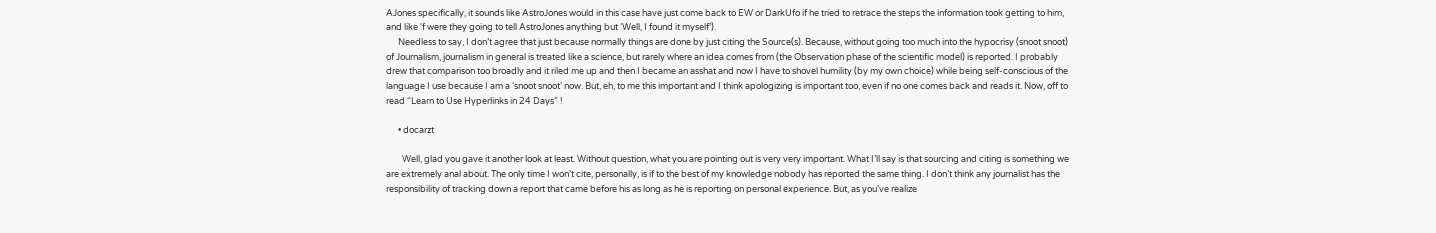AJones specifically, it sounds like AstroJones would in this case have just come back to EW or DarkUfo if he tried to retrace the steps the information took getting to him, and like ‘f were they going to tell AstroJones anything but ‘Well, I found it myself’).
      Needless to say, I don’t agree that just because normally things are done by just citing the Source(s). Because, without going too much into the hypocrisy (snoot snoot) of Journalism, journalism in general is treated like a science, but rarely where an idea comes from (the Observation phase of the scientific model) is reported. I probably drew that comparison too broadly and it riled me up and then I became an asshat and now I have to shovel humility (by my own choice) while being self-conscious of the language I use because I am a ‘snoot snoot’ now. But, eh, to me this important and I think apologizing is important too, even if no one comes back and reads it. Now, off to read “Learn to Use Hyperlinks in 24 Days” !

      • docarzt

        Well, glad you gave it another look at least. Without question, what you are pointing out is very very important. What I’ll say is that sourcing and citing is something we are extremely anal about. The only time I won’t cite, personally, is if to the best of my knowledge nobody has reported the same thing. I don’t think any journalist has the responsibility of tracking down a report that came before his as long as he is reporting on personal experience. But, as you’ve realize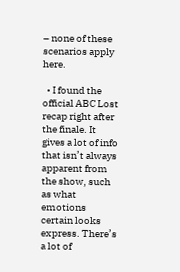– none of these scenarios apply here.

  • I found the official ABC Lost recap right after the finale. It gives a lot of info that isn’t always apparent from the show, such as what emotions certain looks express. There’s a lot of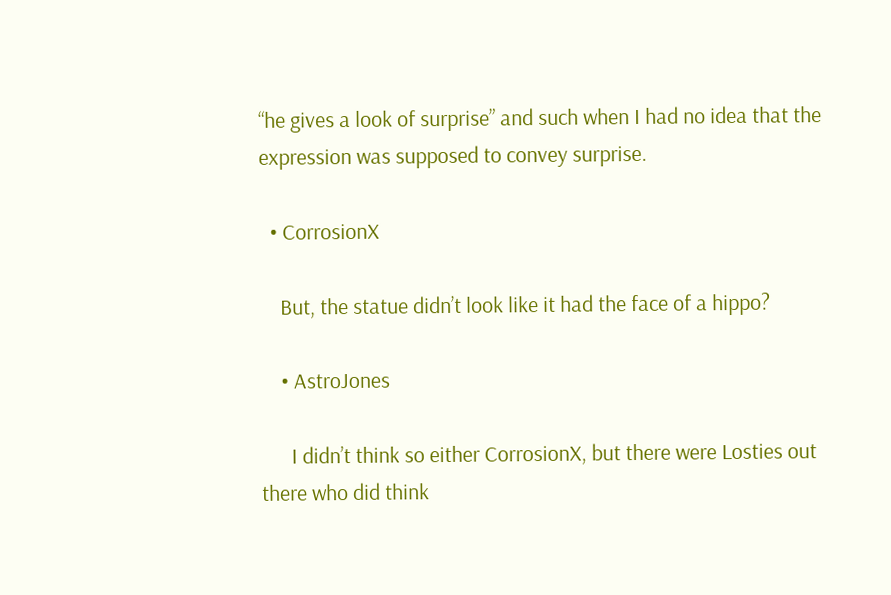“he gives a look of surprise” and such when I had no idea that the expression was supposed to convey surprise.

  • CorrosionX

    But, the statue didn’t look like it had the face of a hippo?

    • AstroJones

      I didn’t think so either CorrosionX, but there were Losties out there who did think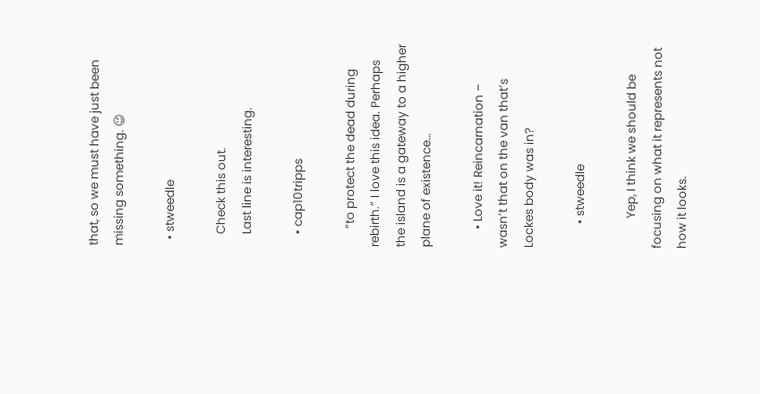that, so we must have just been missing something. 😉

  • stweedle

    Check this out.
    Last line is interesting.

    • cap10tripps

      “to protect the dead during rebirth.” I love this idea. Perhaps the island is a gateway to a higher plane of existence…

      • Love it! Reincarnation – wasn’t that on the van that’s Lockes body was in?

        • stweedle

          Yep, I think we should be focusing on what it represents not how it looks.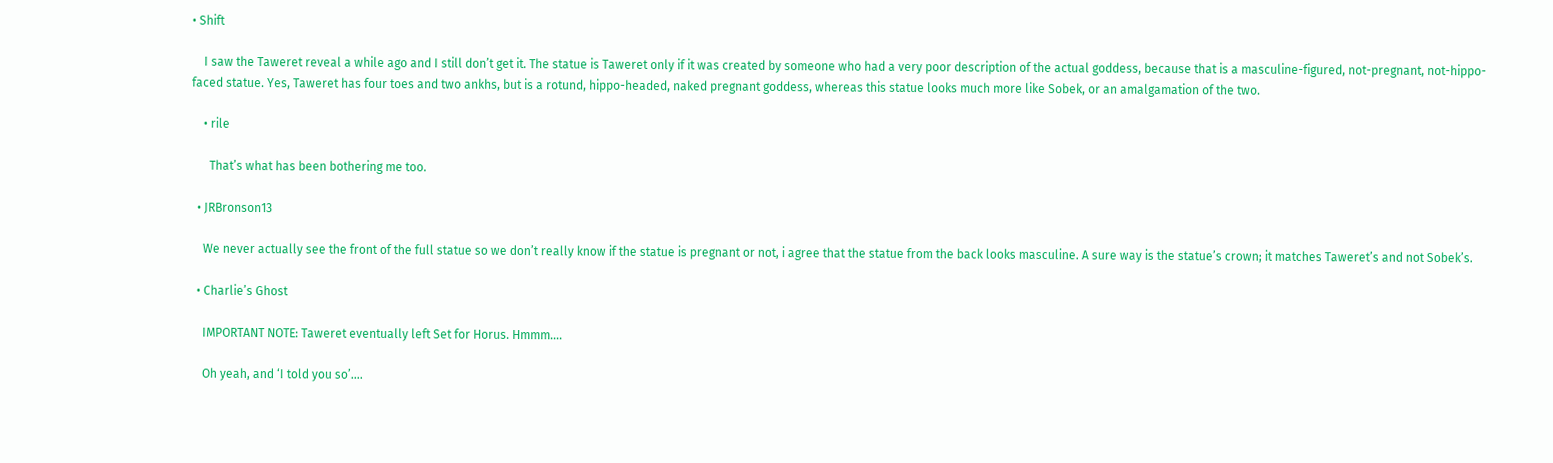• Shift

    I saw the Taweret reveal a while ago and I still don’t get it. The statue is Taweret only if it was created by someone who had a very poor description of the actual goddess, because that is a masculine-figured, not-pregnant, not-hippo-faced statue. Yes, Taweret has four toes and two ankhs, but is a rotund, hippo-headed, naked pregnant goddess, whereas this statue looks much more like Sobek, or an amalgamation of the two.

    • rile

      That’s what has been bothering me too.

  • JRBronson13

    We never actually see the front of the full statue so we don’t really know if the statue is pregnant or not, i agree that the statue from the back looks masculine. A sure way is the statue’s crown; it matches Taweret’s and not Sobek’s.

  • Charlie’s Ghost

    IMPORTANT NOTE: Taweret eventually left Set for Horus. Hmmm….

    Oh yeah, and ‘I told you so’….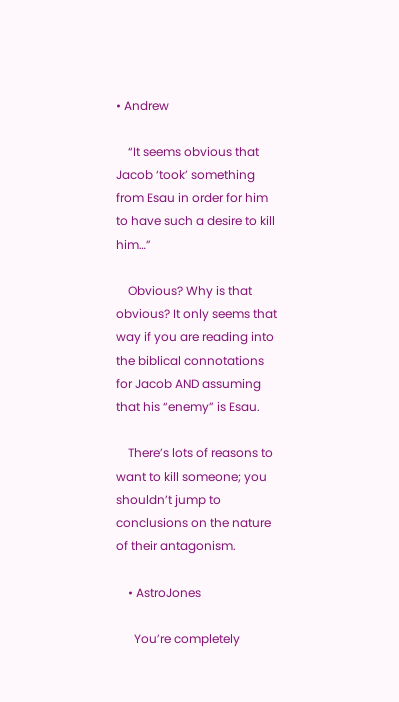• Andrew

    “It seems obvious that Jacob ‘took’ something from Esau in order for him to have such a desire to kill him…”

    Obvious? Why is that obvious? It only seems that way if you are reading into the biblical connotations for Jacob AND assuming that his “enemy” is Esau.

    There’s lots of reasons to want to kill someone; you shouldn’t jump to conclusions on the nature of their antagonism.

    • AstroJones

      You’re completely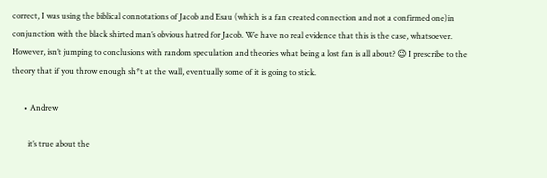correct, I was using the biblical connotations of Jacob and Esau (which is a fan created connection and not a confirmed one)in conjunction with the black shirted man’s obvious hatred for Jacob. We have no real evidence that this is the case, whatsoever. However, isn’t jumping to conclusions with random speculation and theories what being a lost fan is all about? 😉 I prescribe to the theory that if you throw enough sh*t at the wall, eventually some of it is going to stick.

      • Andrew

        it’s true about the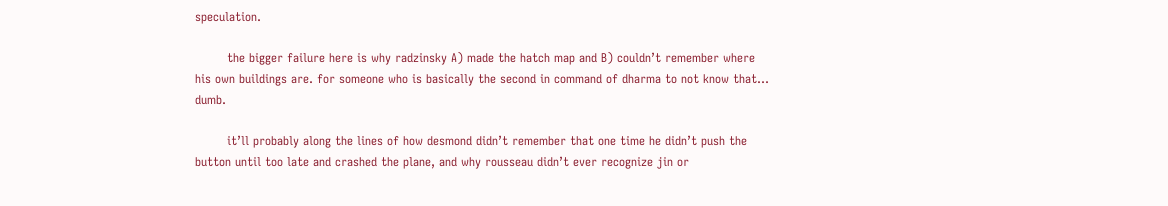speculation.

        the bigger failure here is why radzinsky A) made the hatch map and B) couldn’t remember where his own buildings are. for someone who is basically the second in command of dharma to not know that… dumb.

        it’ll probably along the lines of how desmond didn’t remember that one time he didn’t push the button until too late and crashed the plane, and why rousseau didn’t ever recognize jin or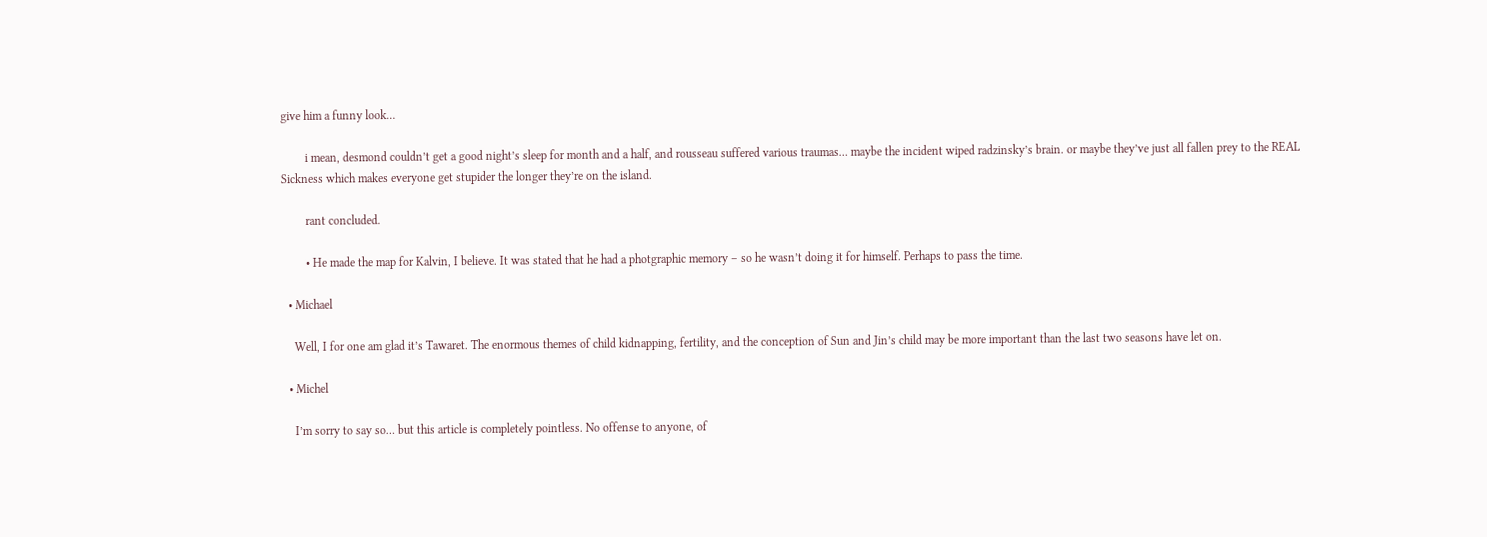give him a funny look…

        i mean, desmond couldn’t get a good night’s sleep for month and a half, and rousseau suffered various traumas… maybe the incident wiped radzinsky’s brain. or maybe they’ve just all fallen prey to the REAL Sickness which makes everyone get stupider the longer they’re on the island.

        rant concluded.

        • He made the map for Kalvin, I believe. It was stated that he had a photgraphic memory – so he wasn’t doing it for himself. Perhaps to pass the time.

  • Michael

    Well, I for one am glad it’s Tawaret. The enormous themes of child kidnapping, fertility, and the conception of Sun and Jin’s child may be more important than the last two seasons have let on.

  • Michel

    I’m sorry to say so… but this article is completely pointless. No offense to anyone, of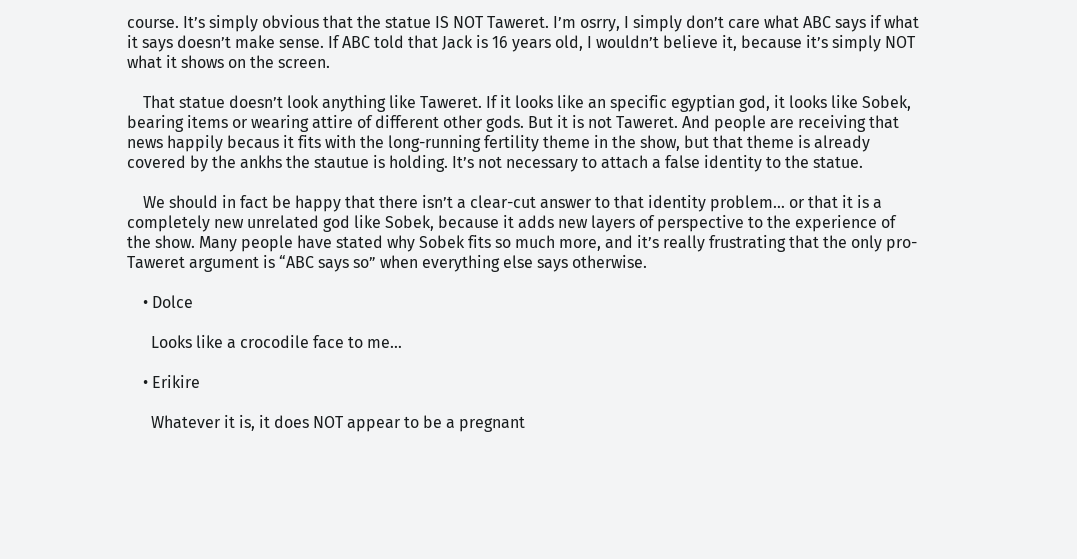course. It’s simply obvious that the statue IS NOT Taweret. I’m osrry, I simply don’t care what ABC says if what it says doesn’t make sense. If ABC told that Jack is 16 years old, I wouldn’t believe it, because it’s simply NOT what it shows on the screen.

    That statue doesn’t look anything like Taweret. If it looks like an specific egyptian god, it looks like Sobek, bearing items or wearing attire of different other gods. But it is not Taweret. And people are receiving that news happily becaus it fits with the long-running fertility theme in the show, but that theme is already covered by the ankhs the stautue is holding. It’s not necessary to attach a false identity to the statue.

    We should in fact be happy that there isn’t a clear-cut answer to that identity problem… or that it is a completely new unrelated god like Sobek, because it adds new layers of perspective to the experience of the show. Many people have stated why Sobek fits so much more, and it’s really frustrating that the only pro-Taweret argument is “ABC says so” when everything else says otherwise.

    • Dolce

      Looks like a crocodile face to me…

    • Erikire

      Whatever it is, it does NOT appear to be a pregnant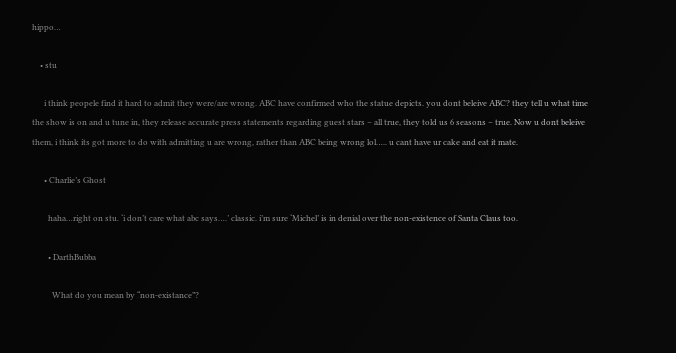hippo…

    • stu

      i think peopele find it hard to admit they were/are wrong. ABC have confirmed who the statue depicts. you dont beleive ABC? they tell u what time the show is on and u tune in, they release accurate press statements regarding guest stars – all true, they told us 6 seasons – true. Now u dont beleive them, i think its got more to do with admitting u are wrong, rather than ABC being wrong lol….. u cant have ur cake and eat it mate.

      • Charlie’s Ghost

        haha…right on stu. ‘i don’t care what abc says….’ classic. i’m sure ‘Michel’ is in denial over the non-existence of Santa Claus too.

        • DarthBubba

          What do you mean by “non-existance”?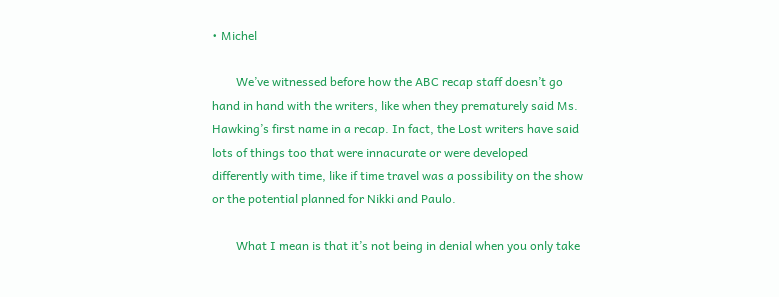• Michel

        We’ve witnessed before how the ABC recap staff doesn’t go hand in hand with the writers, like when they prematurely said Ms. Hawking’s first name in a recap. In fact, the Lost writers have said lots of things too that were innacurate or were developed differently with time, like if time travel was a possibility on the show or the potential planned for Nikki and Paulo.

        What I mean is that it’s not being in denial when you only take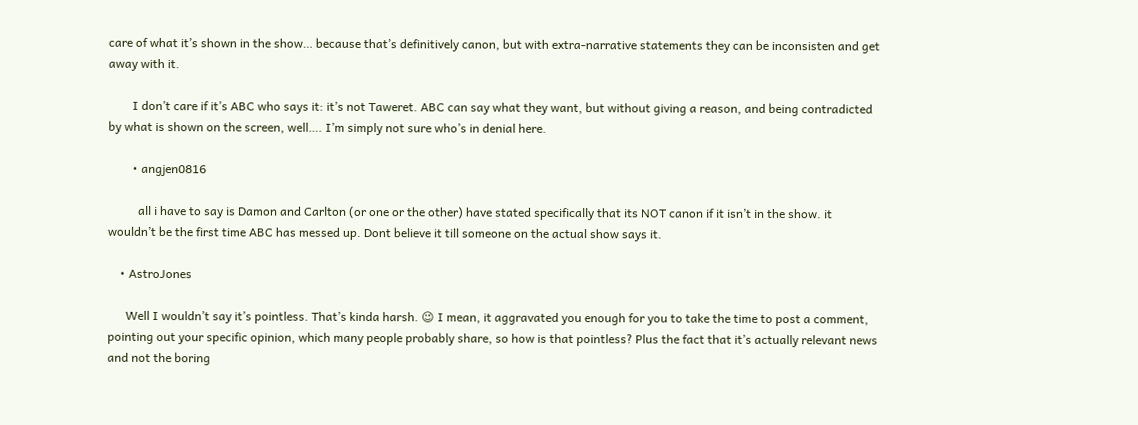care of what it’s shown in the show… because that’s definitively canon, but with extra-narrative statements they can be inconsisten and get away with it.

        I don’t care if it’s ABC who says it: it’s not Taweret. ABC can say what they want, but without giving a reason, and being contradicted by what is shown on the screen, well…. I’m simply not sure who’s in denial here.

        • angjen0816

          all i have to say is Damon and Carlton (or one or the other) have stated specifically that its NOT canon if it isn’t in the show. it wouldn’t be the first time ABC has messed up. Dont believe it till someone on the actual show says it.

    • AstroJones

      Well I wouldn’t say it’s pointless. That’s kinda harsh. 😉 I mean, it aggravated you enough for you to take the time to post a comment, pointing out your specific opinion, which many people probably share, so how is that pointless? Plus the fact that it’s actually relevant news and not the boring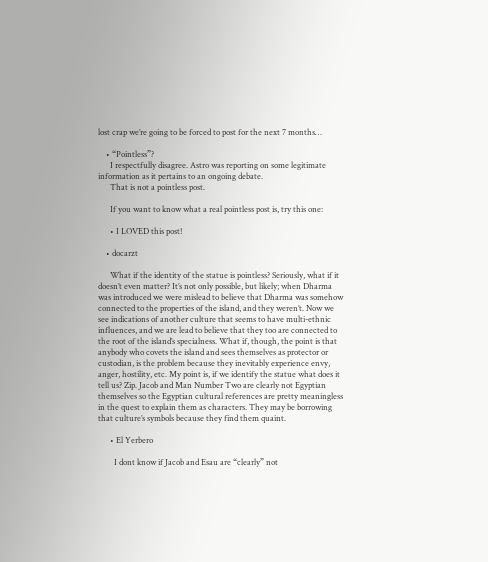lost crap we’re going to be forced to post for the next 7 months…

    • “Pointless”?
      I respectfully disagree. Astro was reporting on some legitimate information as it pertains to an ongoing debate.
      That is not a pointless post.

      If you want to know what a real pointless post is, try this one:

      • I LOVED this post!

    • docarzt

      What if the identity of the statue is pointless? Seriously, what if it doesn’t even matter? It’s not only possible, but likely; when Dharma was introduced we were mislead to believe that Dharma was somehow connected to the properties of the island, and they weren’t. Now we see indications of another culture that seems to have multi-ethnic influences, and we are lead to believe that they too are connected to the root of the island’s specialness. What if, though, the point is that anybody who covets the island and sees themselves as protector or custodian, is the problem because they inevitably experience envy, anger, hostility, etc. My point is, if we identify the statue what does it tell us? Zip. Jacob and Man Number Two are clearly not Egyptian themselves so the Egyptian cultural references are pretty meaningless in the quest to explain them as characters. They may be borrowing that culture’s symbols because they find them quaint.

      • El Yerbero

        I dont know if Jacob and Esau are “clearly” not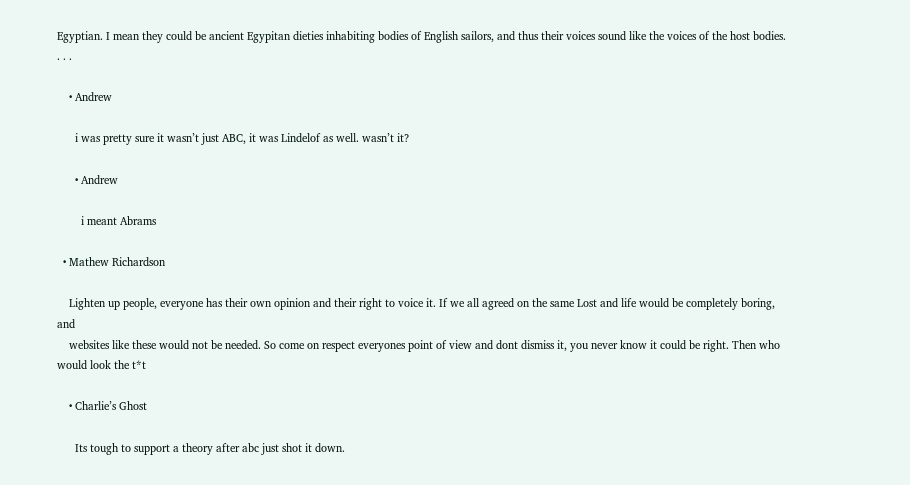Egyptian. I mean they could be ancient Egypitan dieties inhabiting bodies of English sailors, and thus their voices sound like the voices of the host bodies. . . .

    • Andrew

      i was pretty sure it wasn’t just ABC, it was Lindelof as well. wasn’t it?

      • Andrew

        i meant Abrams

  • Mathew Richardson

    Lighten up people, everyone has their own opinion and their right to voice it. If we all agreed on the same Lost and life would be completely boring, and
    websites like these would not be needed. So come on respect everyones point of view and dont dismiss it, you never know it could be right. Then who would look the t*t

    • Charlie’s Ghost

      Its tough to support a theory after abc just shot it down.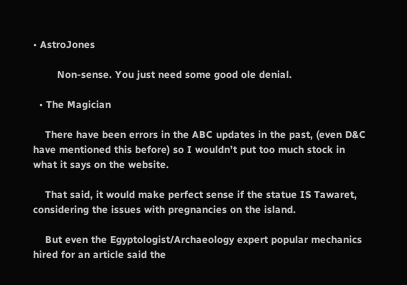• AstroJones

        Non-sense. You just need some good ole denial.

  • The Magician

    There have been errors in the ABC updates in the past, (even D&C have mentioned this before) so I wouldn’t put too much stock in what it says on the website.

    That said, it would make perfect sense if the statue IS Tawaret, considering the issues with pregnancies on the island.

    But even the Egyptologist/Archaeology expert popular mechanics hired for an article said the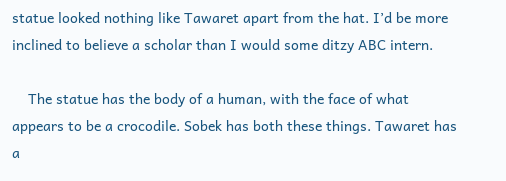statue looked nothing like Tawaret apart from the hat. I’d be more inclined to believe a scholar than I would some ditzy ABC intern.

    The statue has the body of a human, with the face of what appears to be a crocodile. Sobek has both these things. Tawaret has a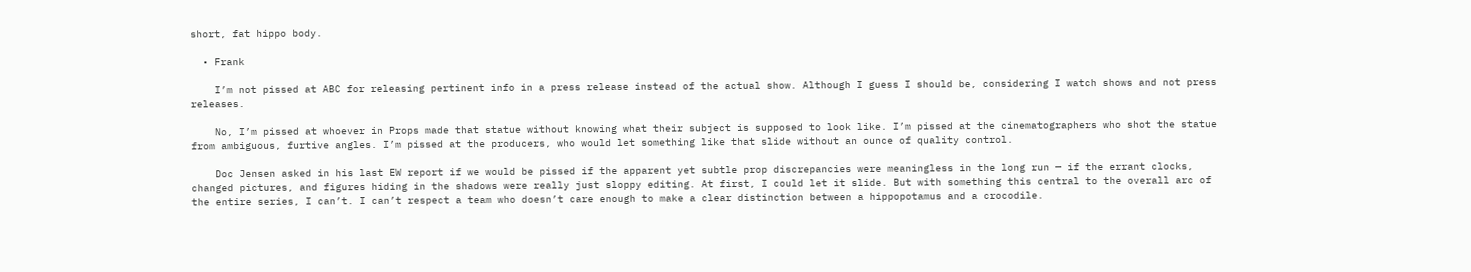short, fat hippo body.

  • Frank

    I’m not pissed at ABC for releasing pertinent info in a press release instead of the actual show. Although I guess I should be, considering I watch shows and not press releases.

    No, I’m pissed at whoever in Props made that statue without knowing what their subject is supposed to look like. I’m pissed at the cinematographers who shot the statue from ambiguous, furtive angles. I’m pissed at the producers, who would let something like that slide without an ounce of quality control.

    Doc Jensen asked in his last EW report if we would be pissed if the apparent yet subtle prop discrepancies were meaningless in the long run — if the errant clocks, changed pictures, and figures hiding in the shadows were really just sloppy editing. At first, I could let it slide. But with something this central to the overall arc of the entire series, I can’t. I can’t respect a team who doesn’t care enough to make a clear distinction between a hippopotamus and a crocodile.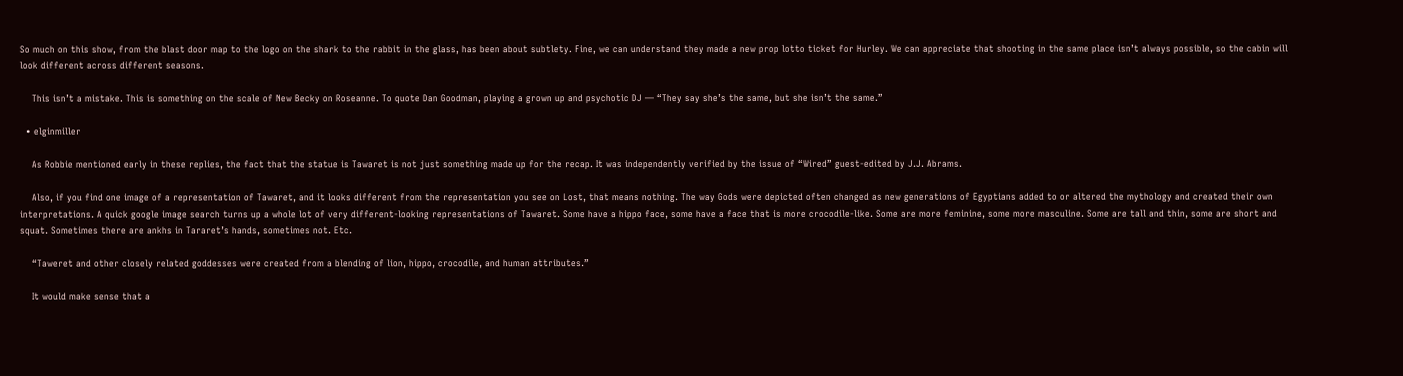So much on this show, from the blast door map to the logo on the shark to the rabbit in the glass, has been about subtlety. Fine, we can understand they made a new prop lotto ticket for Hurley. We can appreciate that shooting in the same place isn’t always possible, so the cabin will look different across different seasons.

    This isn’t a mistake. This is something on the scale of New Becky on Roseanne. To quote Dan Goodman, playing a grown up and psychotic DJ — “They say she’s the same, but she isn’t the same.”

  • elginmiller

    As Robbie mentioned early in these replies, the fact that the statue is Tawaret is not just something made up for the recap. It was independently verified by the issue of “Wired” guest-edited by J.J. Abrams.

    Also, if you find one image of a representation of Tawaret, and it looks different from the representation you see on Lost, that means nothing. The way Gods were depicted often changed as new generations of Egyptians added to or altered the mythology and created their own interpretations. A quick google image search turns up a whole lot of very different-looking representations of Tawaret. Some have a hippo face, some have a face that is more crocodile-like. Some are more feminine, some more masculine. Some are tall and thin, some are short and squat. Sometimes there are ankhs in Tararet’s hands, sometimes not. Etc.

    “Taweret and other closely related goddesses were created from a blending of lion, hippo, crocodile, and human attributes.”

    It would make sense that a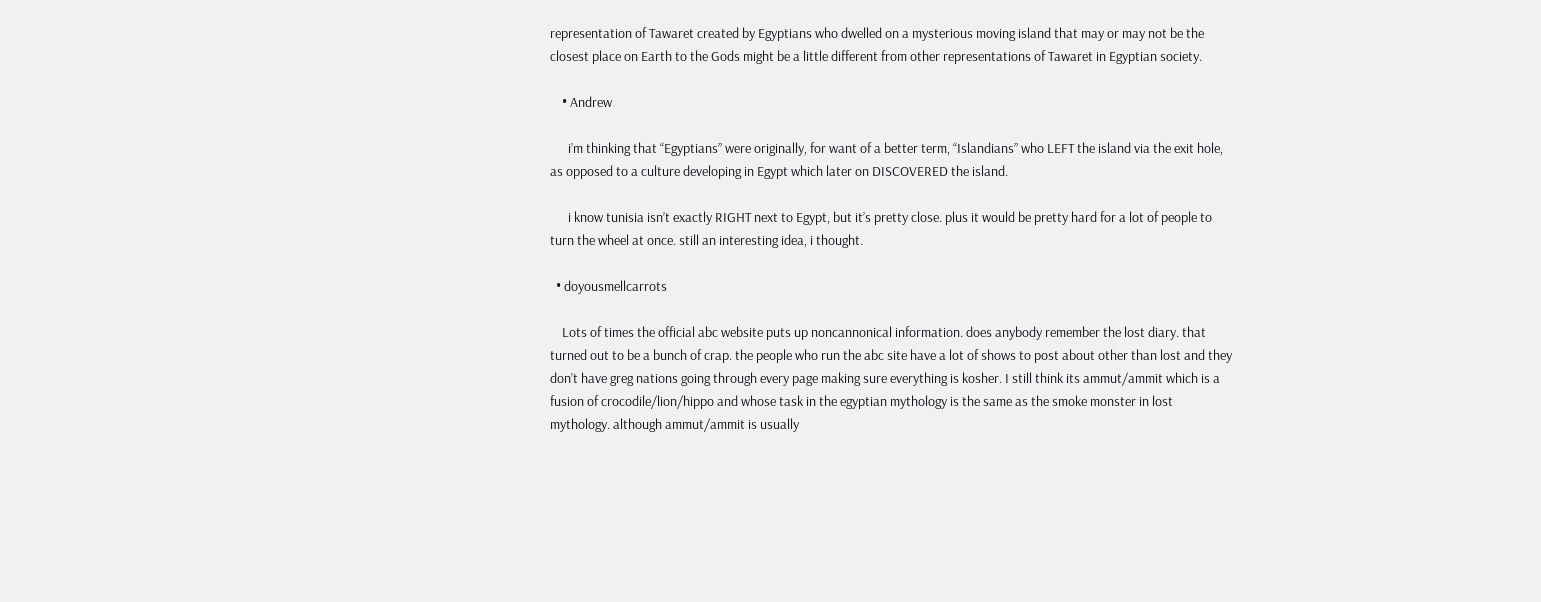representation of Tawaret created by Egyptians who dwelled on a mysterious moving island that may or may not be the closest place on Earth to the Gods might be a little different from other representations of Tawaret in Egyptian society.

    • Andrew

      i’m thinking that “Egyptians” were originally, for want of a better term, “Islandians” who LEFT the island via the exit hole, as opposed to a culture developing in Egypt which later on DISCOVERED the island.

      i know tunisia isn’t exactly RIGHT next to Egypt, but it’s pretty close. plus it would be pretty hard for a lot of people to turn the wheel at once. still an interesting idea, i thought.

  • doyousmellcarrots

    Lots of times the official abc website puts up noncannonical information. does anybody remember the lost diary. that turned out to be a bunch of crap. the people who run the abc site have a lot of shows to post about other than lost and they don’t have greg nations going through every page making sure everything is kosher. I still think its ammut/ammit which is a fusion of crocodile/lion/hippo and whose task in the egyptian mythology is the same as the smoke monster in lost mythology. although ammut/ammit is usually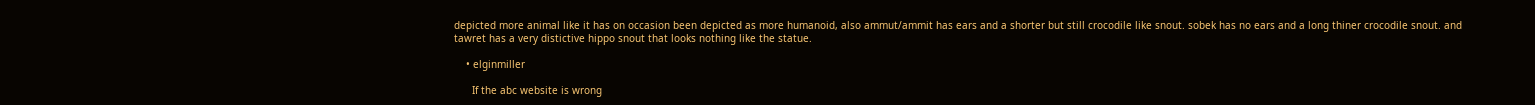depicted more animal like it has on occasion been depicted as more humanoid, also ammut/ammit has ears and a shorter but still crocodile like snout. sobek has no ears and a long thiner crocodile snout. and tawret has a very distictive hippo snout that looks nothing like the statue.

    • elginmiller

      If the abc website is wrong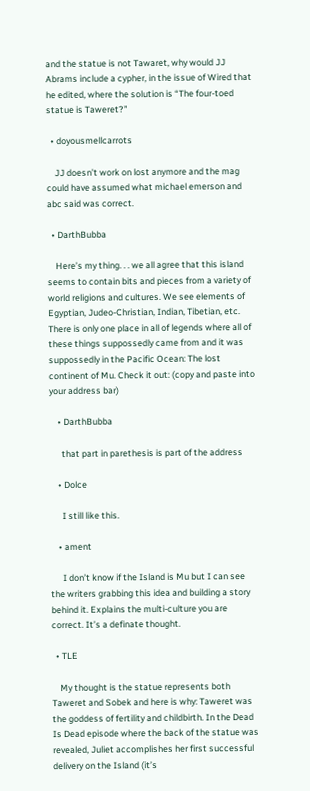and the statue is not Tawaret, why would JJ Abrams include a cypher, in the issue of Wired that he edited, where the solution is “The four-toed statue is Taweret?”

  • doyousmellcarrots

    JJ doesn’t work on lost anymore and the mag could have assumed what michael emerson and abc said was correct.

  • DarthBubba

    Here’s my thing. . . we all agree that this island seems to contain bits and pieces from a variety of world religions and cultures. We see elements of Egyptian, Judeo-Christian, Indian, Tibetian, etc. There is only one place in all of legends where all of these things suppossedly came from and it was suppossedly in the Pacific Ocean: The lost continent of Mu. Check it out: (copy and paste into your address bar)

    • DarthBubba

      that part in parethesis is part of the address

    • Dolce

      I still like this.

    • ament

      I don’t know if the Island is Mu but I can see the writers grabbing this idea and building a story behind it. Explains the multi-culture you are correct. It’s a definate thought.

  • TLE

    My thought is the statue represents both Taweret and Sobek and here is why: Taweret was the goddess of fertility and childbirth. In the Dead Is Dead episode where the back of the statue was revealed, Juliet accomplishes her first successful delivery on the Island (it’s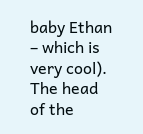baby Ethan – which is very cool). The head of the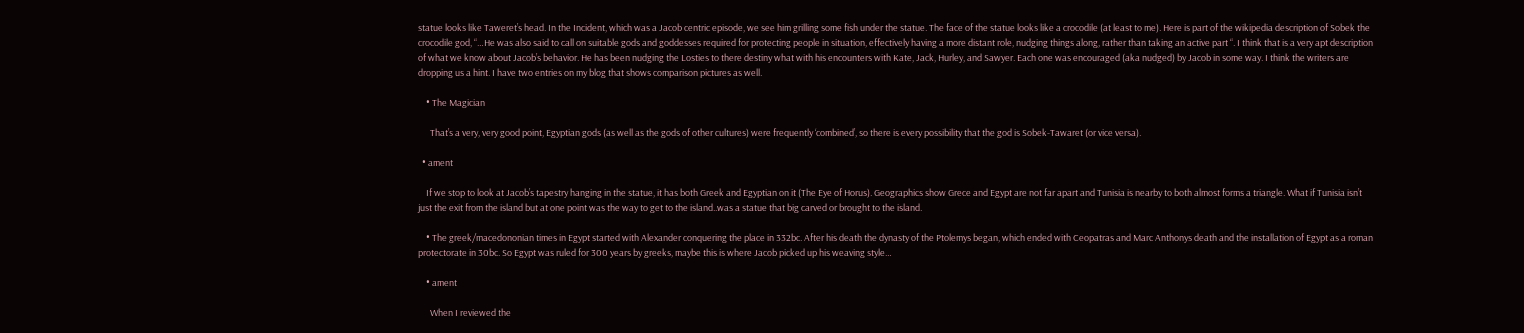statue looks like Taweret’s head. In the Incident, which was a Jacob centric episode, we see him grilling some fish under the statue. The face of the statue looks like a crocodile (at least to me). Here is part of the wikipedia description of Sobek the crocodile god, “…He was also said to call on suitable gods and goddesses required for protecting people in situation, effectively having a more distant role, nudging things along, rather than taking an active part “. I think that is a very apt description of what we know about Jacob’s behavior. He has been nudging the Losties to there destiny what with his encounters with Kate, Jack, Hurley, and Sawyer. Each one was encouraged (aka nudged) by Jacob in some way. I think the writers are dropping us a hint. I have two entries on my blog that shows comparison pictures as well.

    • The Magician

      That’s a very, very good point, Egyptian gods (as well as the gods of other cultures) were frequently ‘combined’, so there is every possibility that the god is Sobek-Tawaret (or vice versa).

  • ament

    If we stop to look at Jacob’s tapestry hanging in the statue, it has both Greek and Egyptian on it (The Eye of Horus). Geographics show Grece and Egypt are not far apart and Tunisia is nearby to both almost forms a triangle. What if Tunisia isn’t just the exit from the island but at one point was the way to get to the island..was a statue that big carved or brought to the island.

    • The greek/macedononian times in Egypt started with Alexander conquering the place in 332bc. After his death the dynasty of the Ptolemys began, which ended with Ceopatras and Marc Anthonys death and the installation of Egypt as a roman protectorate in 30bc. So Egypt was ruled for 300 years by greeks, maybe this is where Jacob picked up his weaving style…

    • ament

      When I reviewed the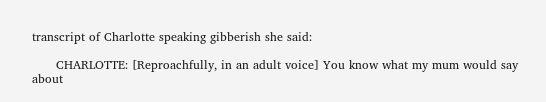transcript of Charlotte speaking gibberish she said:

      CHARLOTTE: [Reproachfully, in an adult voice] You know what my mum would say about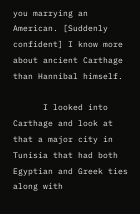you marrying an American. [Suddenly confident] I know more about ancient Carthage than Hannibal himself.

      I looked into Carthage and look at that a major city in Tunisia that had both Egyptian and Greek ties along with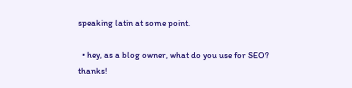speaking latin at some point.

  • hey, as a blog owner, what do you use for SEO? thanks!